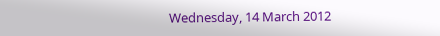Wednesday, 14 March 2012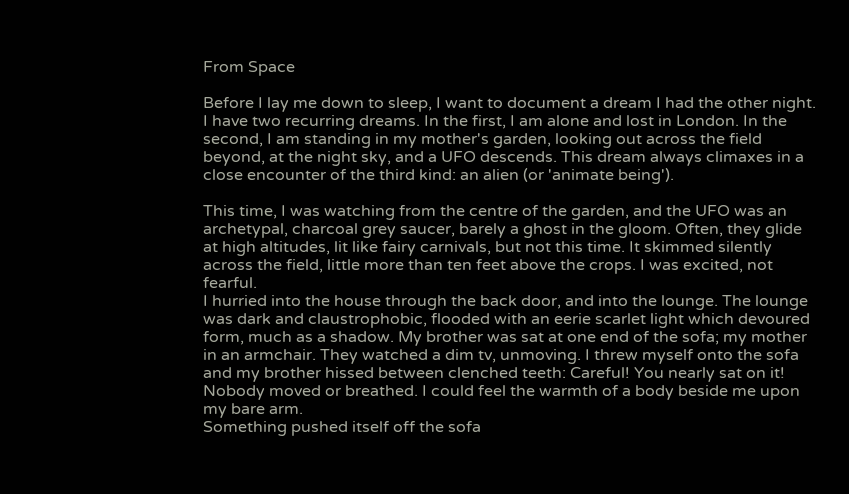From Space

Before I lay me down to sleep, I want to document a dream I had the other night.
I have two recurring dreams. In the first, I am alone and lost in London. In the second, I am standing in my mother's garden, looking out across the field beyond, at the night sky, and a UFO descends. This dream always climaxes in a close encounter of the third kind: an alien (or 'animate being').

This time, I was watching from the centre of the garden, and the UFO was an archetypal, charcoal grey saucer, barely a ghost in the gloom. Often, they glide at high altitudes, lit like fairy carnivals, but not this time. It skimmed silently across the field, little more than ten feet above the crops. I was excited, not fearful.
I hurried into the house through the back door, and into the lounge. The lounge was dark and claustrophobic, flooded with an eerie scarlet light which devoured form, much as a shadow. My brother was sat at one end of the sofa; my mother in an armchair. They watched a dim tv, unmoving. I threw myself onto the sofa and my brother hissed between clenched teeth: Careful! You nearly sat on it!
Nobody moved or breathed. I could feel the warmth of a body beside me upon my bare arm.
Something pushed itself off the sofa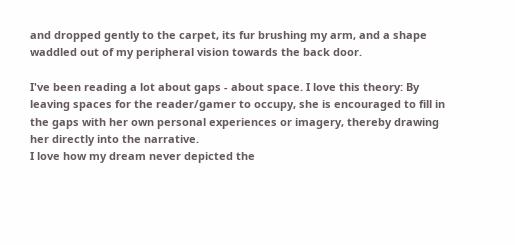and dropped gently to the carpet, its fur brushing my arm, and a shape waddled out of my peripheral vision towards the back door.

I've been reading a lot about gaps - about space. I love this theory: By leaving spaces for the reader/gamer to occupy, she is encouraged to fill in the gaps with her own personal experiences or imagery, thereby drawing her directly into the narrative.
I love how my dream never depicted the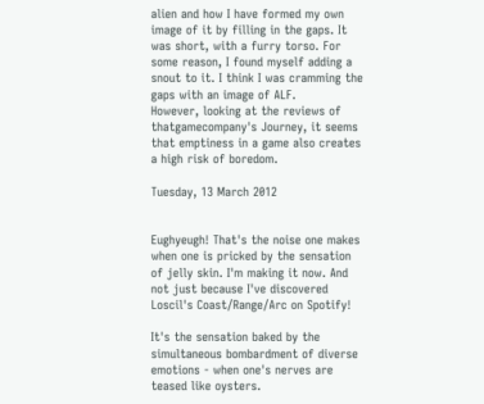alien and how I have formed my own image of it by filling in the gaps. It was short, with a furry torso. For some reason, I found myself adding a snout to it. I think I was cramming the gaps with an image of ALF.
However, looking at the reviews of thatgamecompany's Journey, it seems that emptiness in a game also creates a high risk of boredom.

Tuesday, 13 March 2012


Eughyeugh! That's the noise one makes when one is pricked by the sensation of jelly skin. I'm making it now. And not just because I've discovered Loscil's Coast/Range/Arc on Spotify!

It's the sensation baked by the simultaneous bombardment of diverse emotions - when one's nerves are teased like oysters.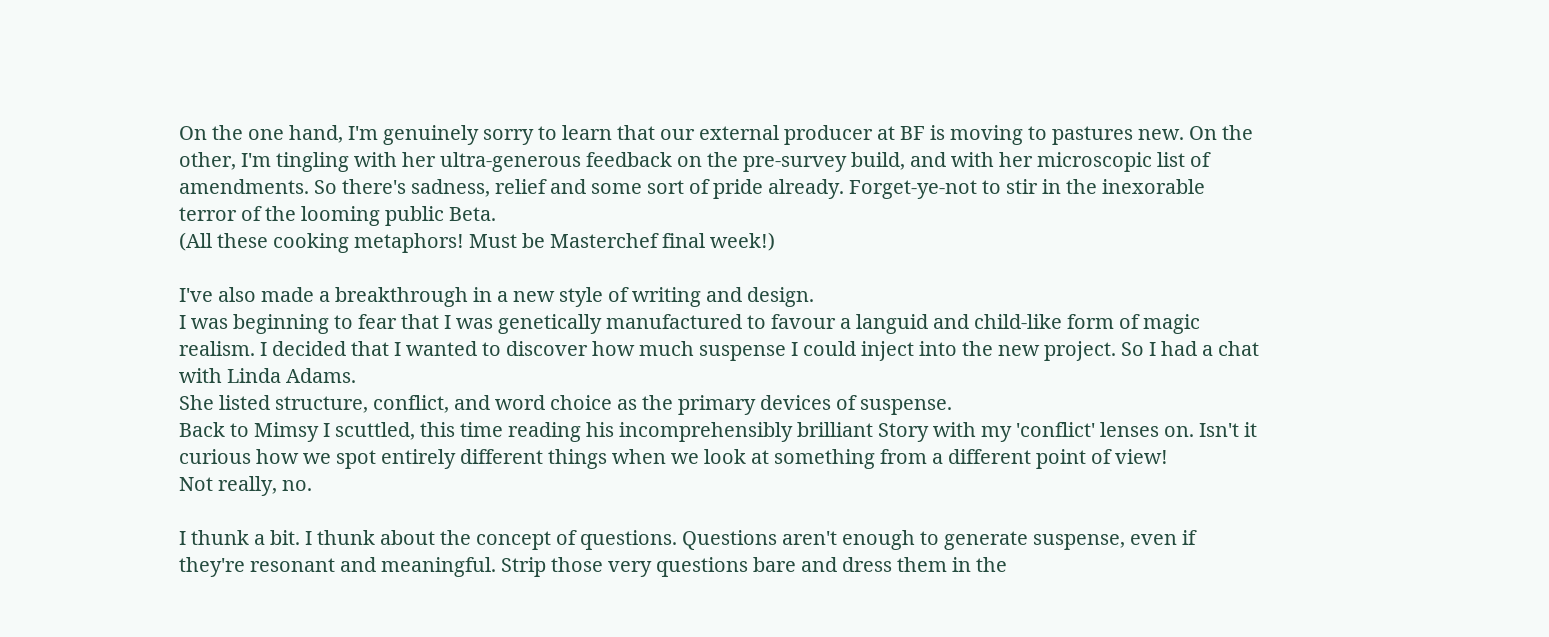On the one hand, I'm genuinely sorry to learn that our external producer at BF is moving to pastures new. On the other, I'm tingling with her ultra-generous feedback on the pre-survey build, and with her microscopic list of amendments. So there's sadness, relief and some sort of pride already. Forget-ye-not to stir in the inexorable terror of the looming public Beta.
(All these cooking metaphors! Must be Masterchef final week!)

I've also made a breakthrough in a new style of writing and design.
I was beginning to fear that I was genetically manufactured to favour a languid and child-like form of magic realism. I decided that I wanted to discover how much suspense I could inject into the new project. So I had a chat with Linda Adams.
She listed structure, conflict, and word choice as the primary devices of suspense.
Back to Mimsy I scuttled, this time reading his incomprehensibly brilliant Story with my 'conflict' lenses on. Isn't it curious how we spot entirely different things when we look at something from a different point of view!
Not really, no.

I thunk a bit. I thunk about the concept of questions. Questions aren't enough to generate suspense, even if they're resonant and meaningful. Strip those very questions bare and dress them in the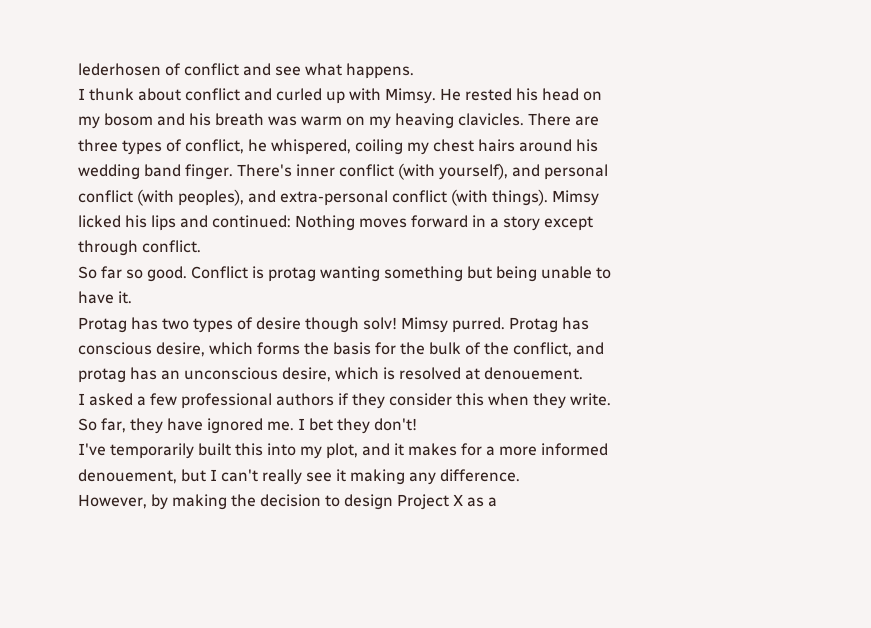lederhosen of conflict and see what happens.
I thunk about conflict and curled up with Mimsy. He rested his head on my bosom and his breath was warm on my heaving clavicles. There are three types of conflict, he whispered, coiling my chest hairs around his wedding band finger. There's inner conflict (with yourself), and personal conflict (with peoples), and extra-personal conflict (with things). Mimsy licked his lips and continued: Nothing moves forward in a story except through conflict.
So far so good. Conflict is protag wanting something but being unable to have it.
Protag has two types of desire though solv! Mimsy purred. Protag has conscious desire, which forms the basis for the bulk of the conflict, and protag has an unconscious desire, which is resolved at denouement.
I asked a few professional authors if they consider this when they write. So far, they have ignored me. I bet they don't!
I've temporarily built this into my plot, and it makes for a more informed denouement, but I can't really see it making any difference.
However, by making the decision to design Project X as a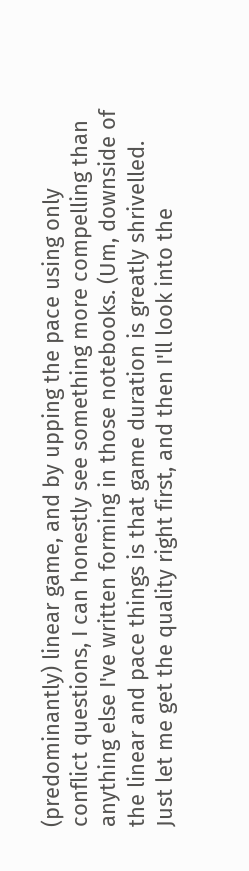(predominantly) linear game, and by upping the pace using only conflict questions, I can honestly see something more compelling than anything else I've written forming in those notebooks. (Um, downside of the linear and pace things is that game duration is greatly shrivelled. Just let me get the quality right first, and then I'll look into the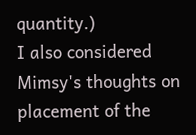quantity.)
I also considered Mimsy's thoughts on placement of the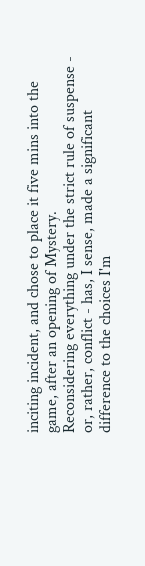inciting incident, and chose to place it five mins into the game, after an opening of Mystery.
Reconsidering everything under the strict rule of suspense - or, rather, conflict - has, I sense, made a significant difference to the choices I'm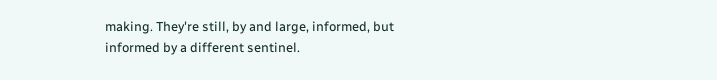making. They're still, by and large, informed, but informed by a different sentinel.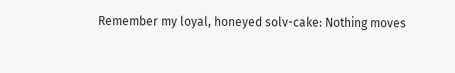Remember my loyal, honeyed solv-cake: Nothing moves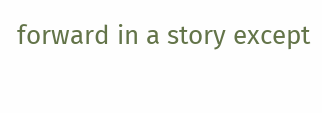forward in a story except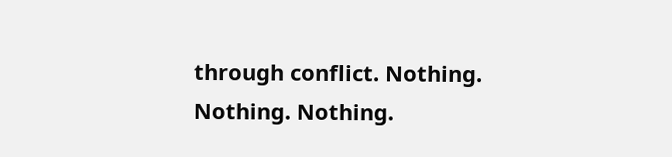through conflict. Nothing. Nothing. Nothing.